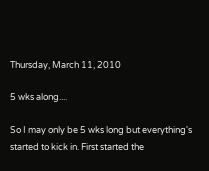Thursday, March 11, 2010

5 wks along....

So I may only be 5 wks long but everything's started to kick in. First started the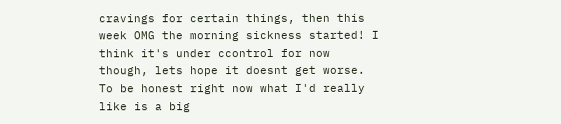cravings for certain things, then this week OMG the morning sickness started! I think it's under ccontrol for now though, lets hope it doesnt get worse. To be honest right now what I'd really like is a big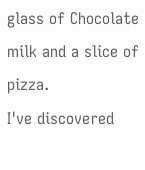glass of Chocolate milk and a slice of pizza.
I've discovered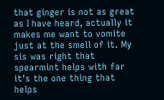that ginger is not as great as I have heard, actually it makes me want to vomite just at the smell of it. My sis was right that spearmint helps with far it's the one thing that helps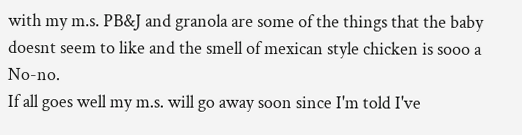with my m.s. PB&J and granola are some of the things that the baby doesnt seem to like and the smell of mexican style chicken is sooo a No-no.
If all goes well my m.s. will go away soon since I'm told I've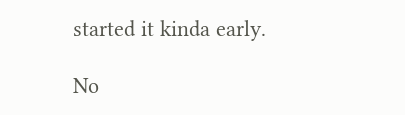started it kinda early.

No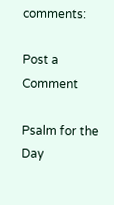comments:

Post a Comment

Psalm for the Day